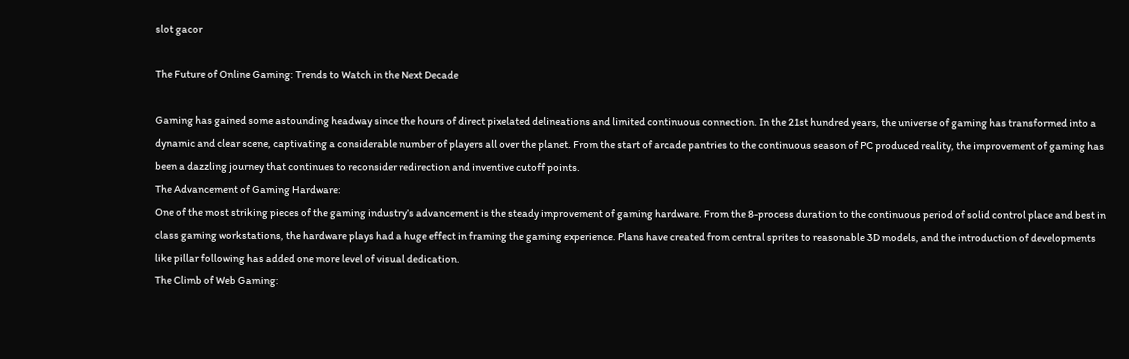slot gacor

The Future of Online Gaming: Trends to Watch in the Next Decade

Gaming has gained some astounding headway since the hours of direct pixelated delineations and limited continuous connection. In the 21st hundred years, the universe of gaming has transformed into a dynamic and clear scene, captivating a considerable number of players all over the planet. From the start of arcade pantries to the continuous season of PC produced reality, the improvement of gaming has been a dazzling journey that continues to reconsider redirection and inventive cutoff points.
The Advancement of Gaming Hardware:
One of the most striking pieces of the gaming industry’s advancement is the steady improvement of gaming hardware. From the 8-process duration to the continuous period of solid control place and best in class gaming workstations, the hardware plays had a huge effect in framing the gaming experience. Plans have created from central sprites to reasonable 3D models, and the introduction of developments like pillar following has added one more level of visual dedication.
The Climb of Web Gaming: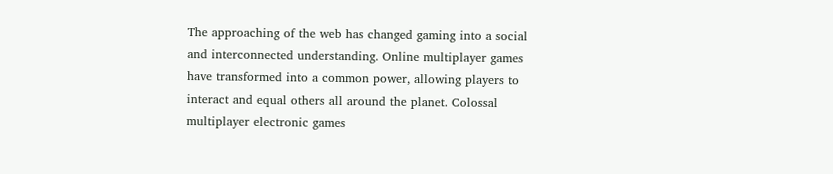The approaching of the web has changed gaming into a social and interconnected understanding. Online multiplayer games have transformed into a common power, allowing players to interact and equal others all around the planet. Colossal multiplayer electronic games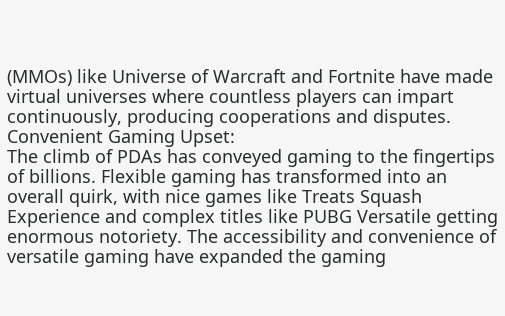(MMOs) like Universe of Warcraft and Fortnite have made virtual universes where countless players can impart continuously, producing cooperations and disputes.
Convenient Gaming Upset:
The climb of PDAs has conveyed gaming to the fingertips of billions. Flexible gaming has transformed into an overall quirk, with nice games like Treats Squash Experience and complex titles like PUBG Versatile getting enormous notoriety. The accessibility and convenience of versatile gaming have expanded the gaming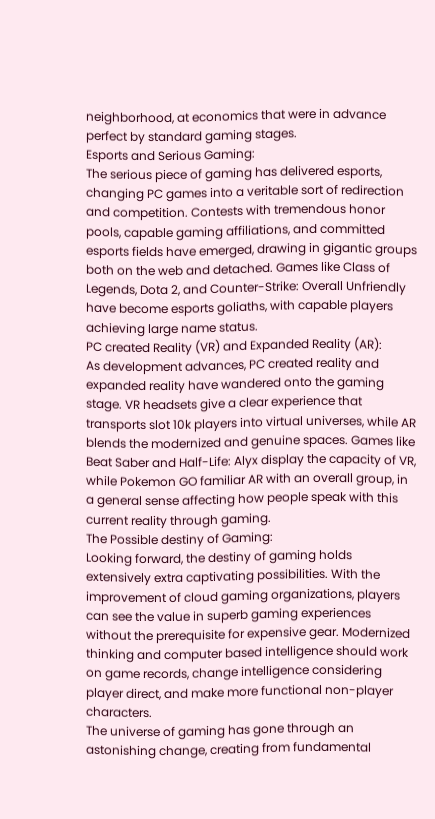neighborhood, at economics that were in advance perfect by standard gaming stages.
Esports and Serious Gaming:
The serious piece of gaming has delivered esports, changing PC games into a veritable sort of redirection and competition. Contests with tremendous honor pools, capable gaming affiliations, and committed esports fields have emerged, drawing in gigantic groups both on the web and detached. Games like Class of Legends, Dota 2, and Counter-Strike: Overall Unfriendly have become esports goliaths, with capable players achieving large name status.
PC created Reality (VR) and Expanded Reality (AR):
As development advances, PC created reality and expanded reality have wandered onto the gaming stage. VR headsets give a clear experience that transports slot 10k players into virtual universes, while AR blends the modernized and genuine spaces. Games like Beat Saber and Half-Life: Alyx display the capacity of VR, while Pokemon GO familiar AR with an overall group, in a general sense affecting how people speak with this current reality through gaming.
The Possible destiny of Gaming:
Looking forward, the destiny of gaming holds extensively extra captivating possibilities. With the improvement of cloud gaming organizations, players can see the value in superb gaming experiences without the prerequisite for expensive gear. Modernized thinking and computer based intelligence should work on game records, change intelligence considering player direct, and make more functional non-player characters.
The universe of gaming has gone through an astonishing change, creating from fundamental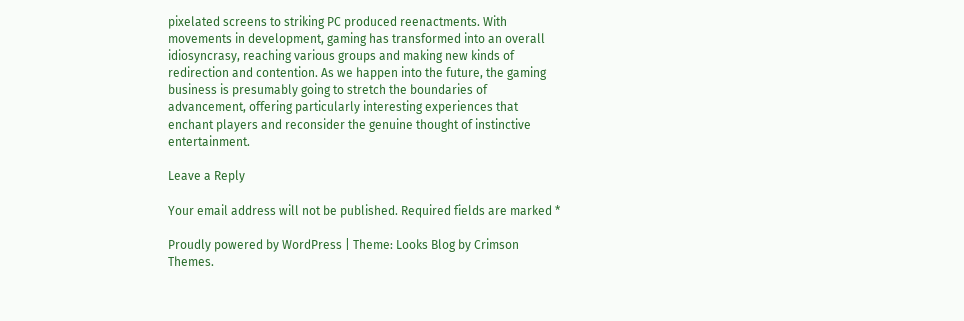pixelated screens to striking PC produced reenactments. With movements in development, gaming has transformed into an overall idiosyncrasy, reaching various groups and making new kinds of redirection and contention. As we happen into the future, the gaming business is presumably going to stretch the boundaries of advancement, offering particularly interesting experiences that enchant players and reconsider the genuine thought of instinctive entertainment.

Leave a Reply

Your email address will not be published. Required fields are marked *

Proudly powered by WordPress | Theme: Looks Blog by Crimson Themes.